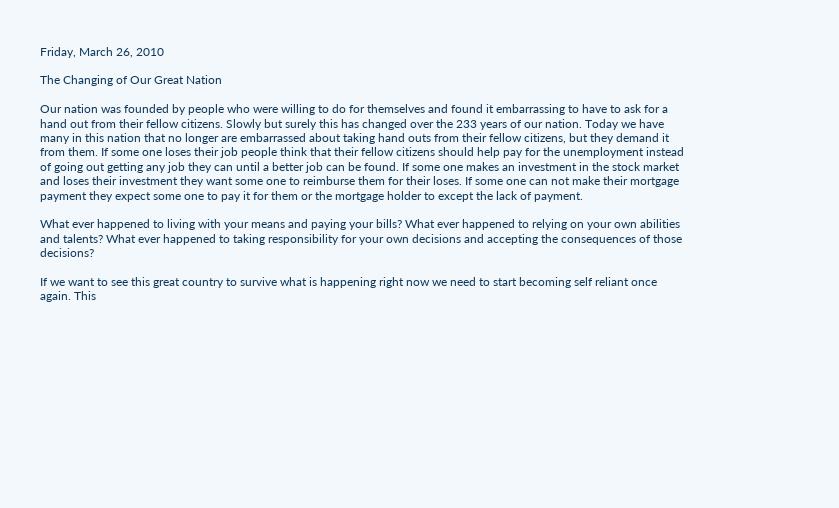Friday, March 26, 2010

The Changing of Our Great Nation

Our nation was founded by people who were willing to do for themselves and found it embarrassing to have to ask for a hand out from their fellow citizens. Slowly but surely this has changed over the 233 years of our nation. Today we have many in this nation that no longer are embarrassed about taking hand outs from their fellow citizens, but they demand it from them. If some one loses their job people think that their fellow citizens should help pay for the unemployment instead of going out getting any job they can until a better job can be found. If some one makes an investment in the stock market and loses their investment they want some one to reimburse them for their loses. If some one can not make their mortgage payment they expect some one to pay it for them or the mortgage holder to except the lack of payment.

What ever happened to living with your means and paying your bills? What ever happened to relying on your own abilities and talents? What ever happened to taking responsibility for your own decisions and accepting the consequences of those decisions?

If we want to see this great country to survive what is happening right now we need to start becoming self reliant once again. This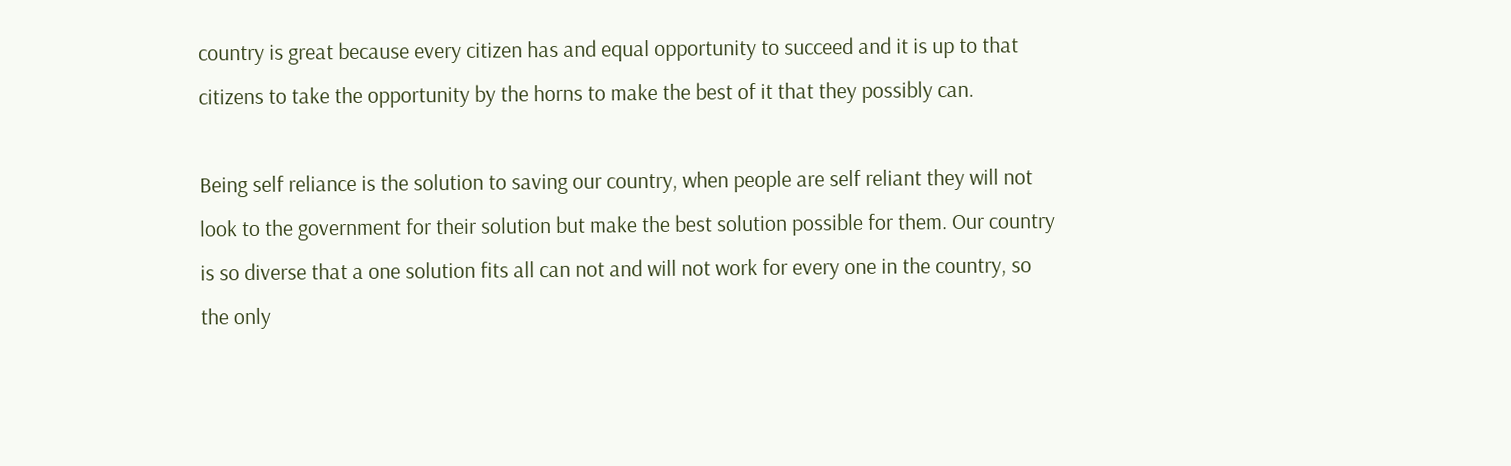country is great because every citizen has and equal opportunity to succeed and it is up to that citizens to take the opportunity by the horns to make the best of it that they possibly can.

Being self reliance is the solution to saving our country, when people are self reliant they will not look to the government for their solution but make the best solution possible for them. Our country is so diverse that a one solution fits all can not and will not work for every one in the country, so the only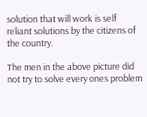solution that will work is self reliant solutions by the citizens of the country.

The men in the above picture did not try to solve every ones problem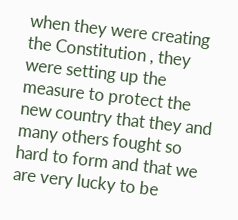when they were creating the Constitution , they were setting up the measure to protect the new country that they and many others fought so hard to form and that we are very lucky to be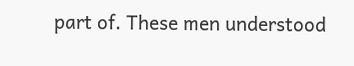part of. These men understood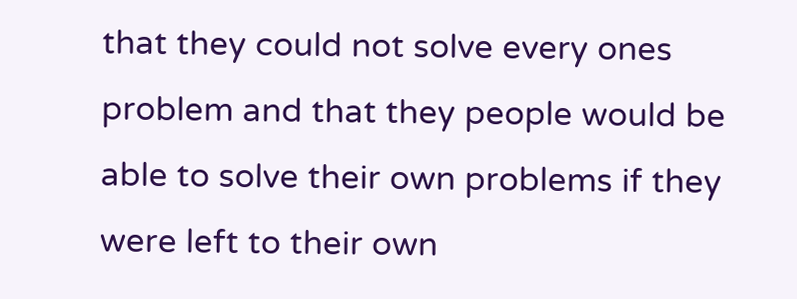that they could not solve every ones problem and that they people would be able to solve their own problems if they were left to their own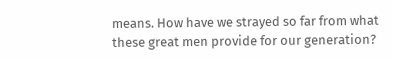means. How have we strayed so far from what these great men provide for our generation?